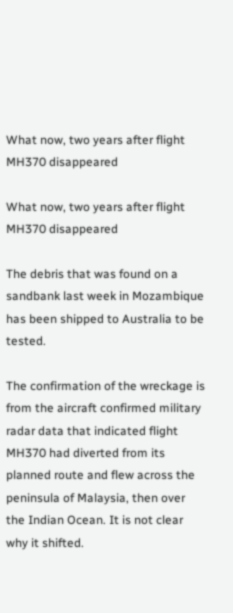What now, two years after flight MH370 disappeared

What now, two years after flight MH370 disappeared

The debris that was found on a sandbank last week in Mozambique has been shipped to Australia to be tested.

The confirmation of the wreckage is from the aircraft confirmed military radar data that indicated flight MH370 had diverted from its planned route and flew across the peninsula of Malaysia, then over the Indian Ocean. It is not clear why it shifted.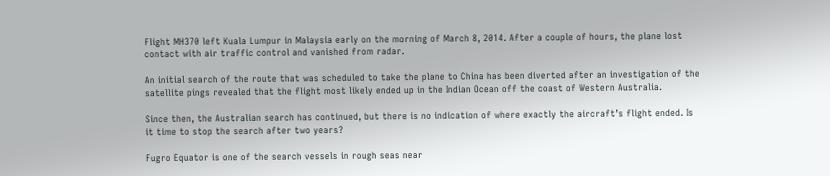Flight MH370 left Kuala Lumpur in Malaysia early on the morning of March 8, 2014. After a couple of hours, the plane lost contact with air traffic control and vanished from radar.

An initial search of the route that was scheduled to take the plane to China has been diverted after an investigation of the satellite pings revealed that the flight most likely ended up in the Indian Ocean off the coast of Western Australia.

Since then, the Australian search has continued, but there is no indication of where exactly the aircraft’s flight ended. Is it time to stop the search after two years?

Fugro Equator is one of the search vessels in rough seas near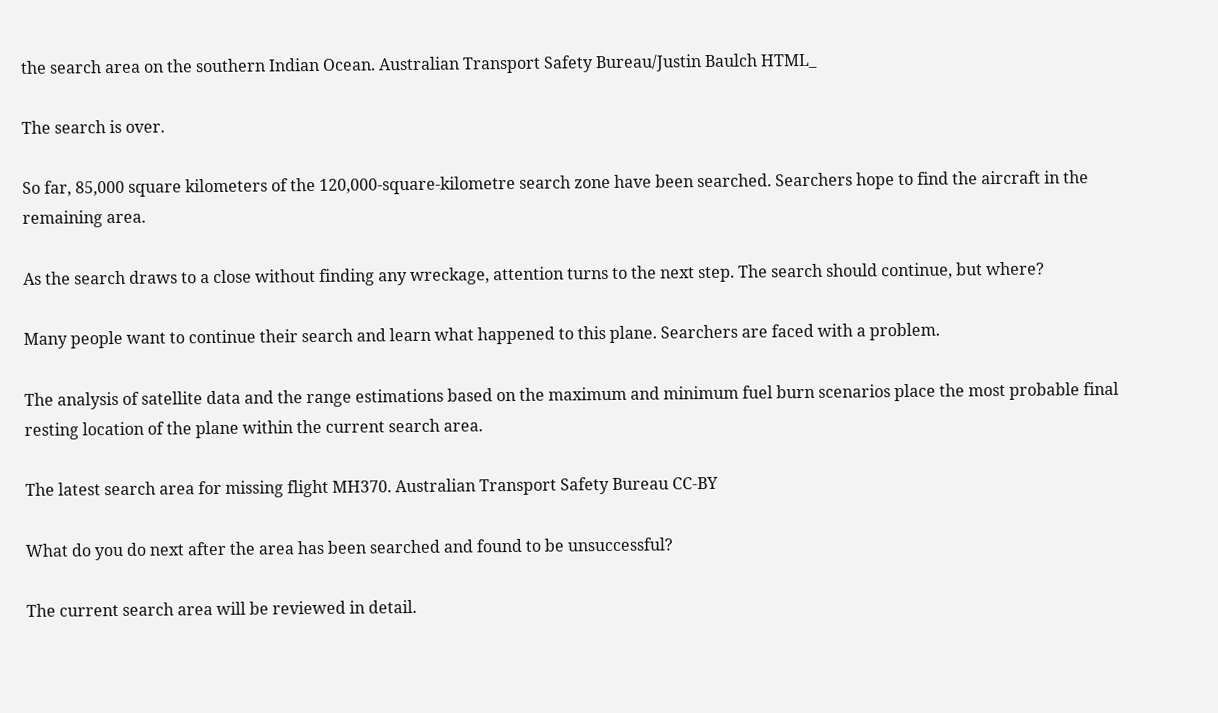the search area on the southern Indian Ocean. Australian Transport Safety Bureau/Justin Baulch HTML_

The search is over.

So far, 85,000 square kilometers of the 120,000-square-kilometre search zone have been searched. Searchers hope to find the aircraft in the remaining area.

As the search draws to a close without finding any wreckage, attention turns to the next step. The search should continue, but where?

Many people want to continue their search and learn what happened to this plane. Searchers are faced with a problem.

The analysis of satellite data and the range estimations based on the maximum and minimum fuel burn scenarios place the most probable final resting location of the plane within the current search area.

The latest search area for missing flight MH370. Australian Transport Safety Bureau CC-BY

What do you do next after the area has been searched and found to be unsuccessful?

The current search area will be reviewed in detail.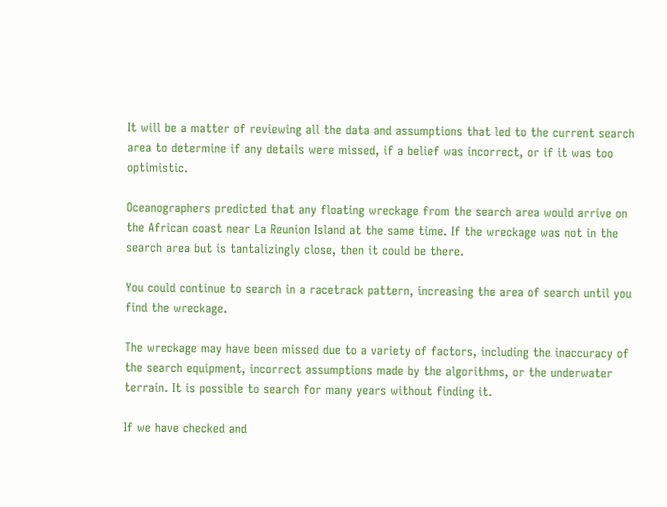It will be a matter of reviewing all the data and assumptions that led to the current search area to determine if any details were missed, if a belief was incorrect, or if it was too optimistic.

Oceanographers predicted that any floating wreckage from the search area would arrive on the African coast near La Reunion Island at the same time. If the wreckage was not in the search area but is tantalizingly close, then it could be there.

You could continue to search in a racetrack pattern, increasing the area of search until you find the wreckage.

The wreckage may have been missed due to a variety of factors, including the inaccuracy of the search equipment, incorrect assumptions made by the algorithms, or the underwater terrain. It is possible to search for many years without finding it.

If we have checked and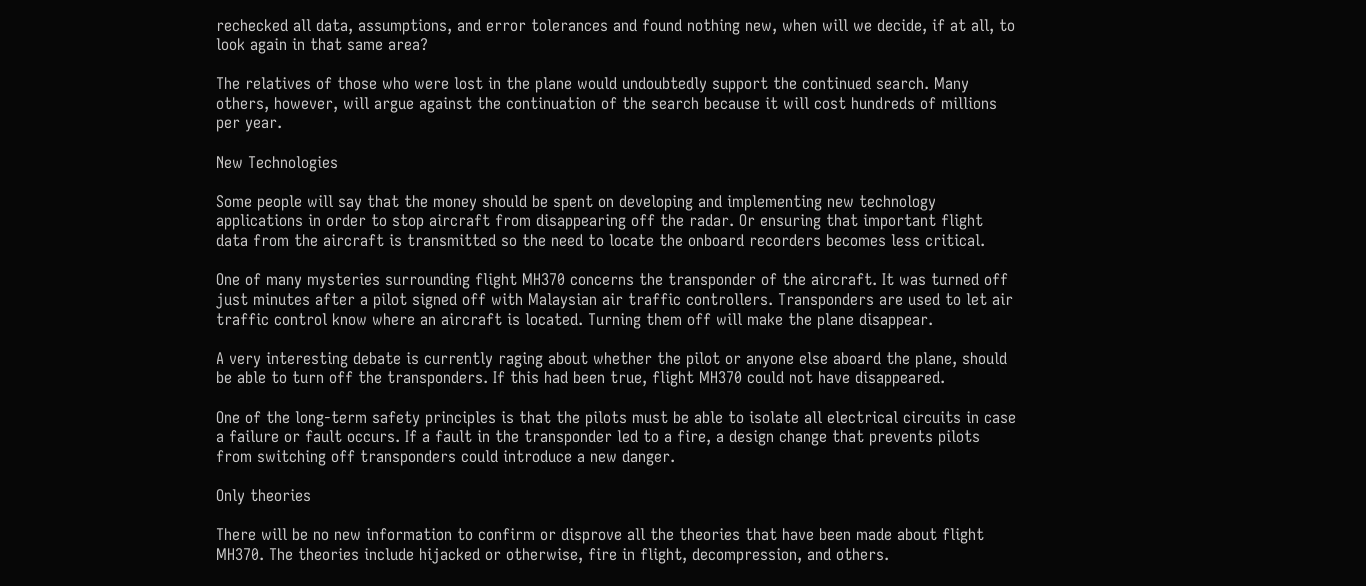rechecked all data, assumptions, and error tolerances and found nothing new, when will we decide, if at all, to look again in that same area?

The relatives of those who were lost in the plane would undoubtedly support the continued search. Many others, however, will argue against the continuation of the search because it will cost hundreds of millions per year.

New Technologies

Some people will say that the money should be spent on developing and implementing new technology applications in order to stop aircraft from disappearing off the radar. Or ensuring that important flight data from the aircraft is transmitted so the need to locate the onboard recorders becomes less critical.

One of many mysteries surrounding flight MH370 concerns the transponder of the aircraft. It was turned off just minutes after a pilot signed off with Malaysian air traffic controllers. Transponders are used to let air traffic control know where an aircraft is located. Turning them off will make the plane disappear.

A very interesting debate is currently raging about whether the pilot or anyone else aboard the plane, should be able to turn off the transponders. If this had been true, flight MH370 could not have disappeared.

One of the long-term safety principles is that the pilots must be able to isolate all electrical circuits in case a failure or fault occurs. If a fault in the transponder led to a fire, a design change that prevents pilots from switching off transponders could introduce a new danger.

Only theories

There will be no new information to confirm or disprove all the theories that have been made about flight MH370. The theories include hijacked or otherwise, fire in flight, decompression, and others.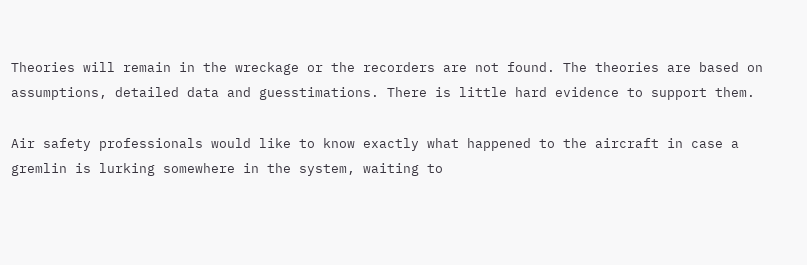Theories will remain in the wreckage or the recorders are not found. The theories are based on assumptions, detailed data and guesstimations. There is little hard evidence to support them.

Air safety professionals would like to know exactly what happened to the aircraft in case a gremlin is lurking somewhere in the system, waiting to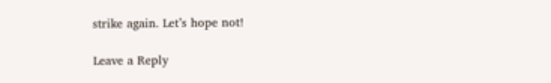strike again. Let’s hope not!

Leave a Reply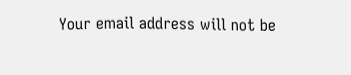Your email address will not be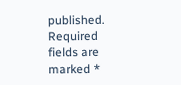published. Required fields are marked *